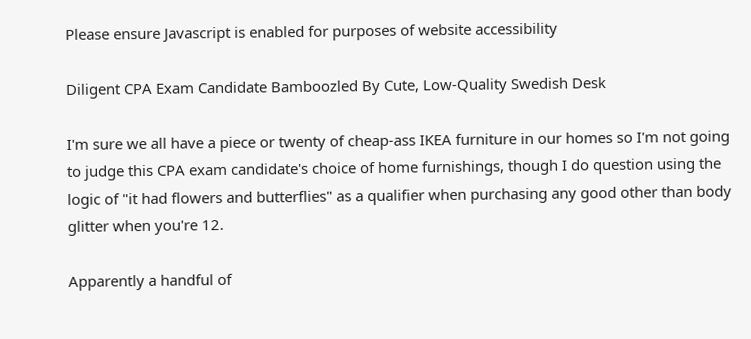Please ensure Javascript is enabled for purposes of website accessibility

Diligent CPA Exam Candidate Bamboozled By Cute, Low-Quality Swedish Desk

I'm sure we all have a piece or twenty of cheap-ass IKEA furniture in our homes so I'm not going to judge this CPA exam candidate's choice of home furnishings, though I do question using the logic of "it had flowers and butterflies" as a qualifier when purchasing any good other than body glitter when you're 12.

Apparently a handful of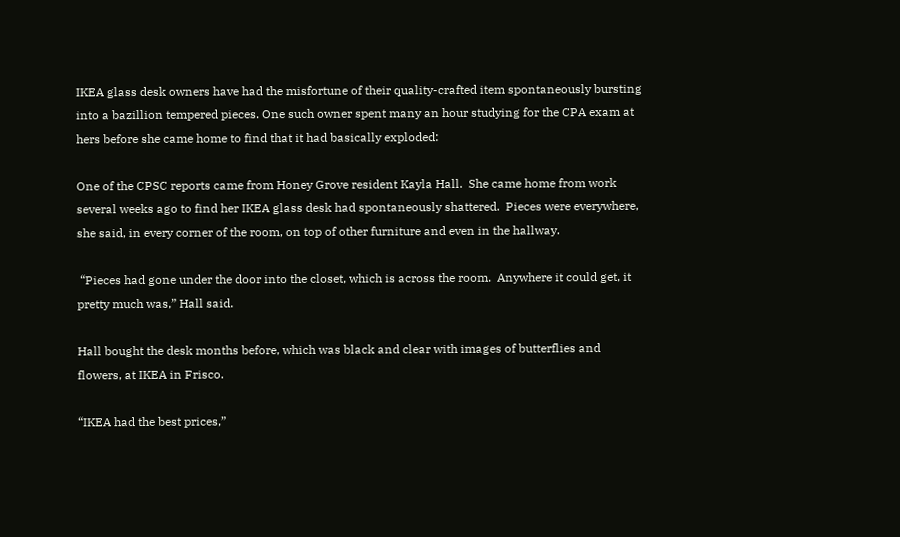IKEA glass desk owners have had the misfortune of their quality-crafted item spontaneously bursting into a bazillion tempered pieces. One such owner spent many an hour studying for the CPA exam at hers before she came home to find that it had basically exploded:

One of the CPSC reports came from Honey Grove resident Kayla Hall.  She came home from work several weeks ago to find her IKEA glass desk had spontaneously shattered.  Pieces were everywhere, she said, in every corner of the room, on top of other furniture and even in the hallway.

 “Pieces had gone under the door into the closet, which is across the room.  Anywhere it could get, it pretty much was,” Hall said.

Hall bought the desk months before, which was black and clear with images of butterflies and flowers, at IKEA in Frisco.

“IKEA had the best prices,”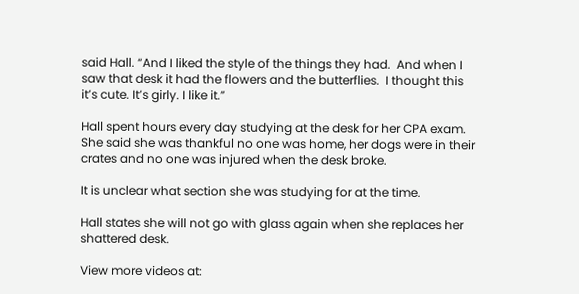said Hall. “And I liked the style of the things they had.  And when I saw that desk it had the flowers and the butterflies.  I thought this it’s cute. It’s girly. I like it.”

Hall spent hours every day studying at the desk for her CPA exam.  She said she was thankful no one was home, her dogs were in their crates and no one was injured when the desk broke.

It is unclear what section she was studying for at the time.

Hall states she will not go with glass again when she replaces her shattered desk.

View more videos at: